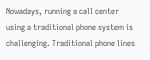Nowadays, running a call center using a traditional phone system is challenging. Traditional phone lines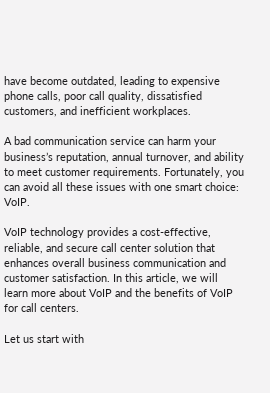have become outdated, leading to expensive phone calls, poor call quality, dissatisfied customers, and inefficient workplaces.

A bad communication service can harm your business’s reputation, annual turnover, and ability to meet customer requirements. Fortunately, you can avoid all these issues with one smart choice: VoIP.

VoIP technology provides a cost-effective, reliable, and secure call center solution that enhances overall business communication and customer satisfaction. In this article, we will learn more about VoIP and the benefits of VoIP for call centers.

Let us start with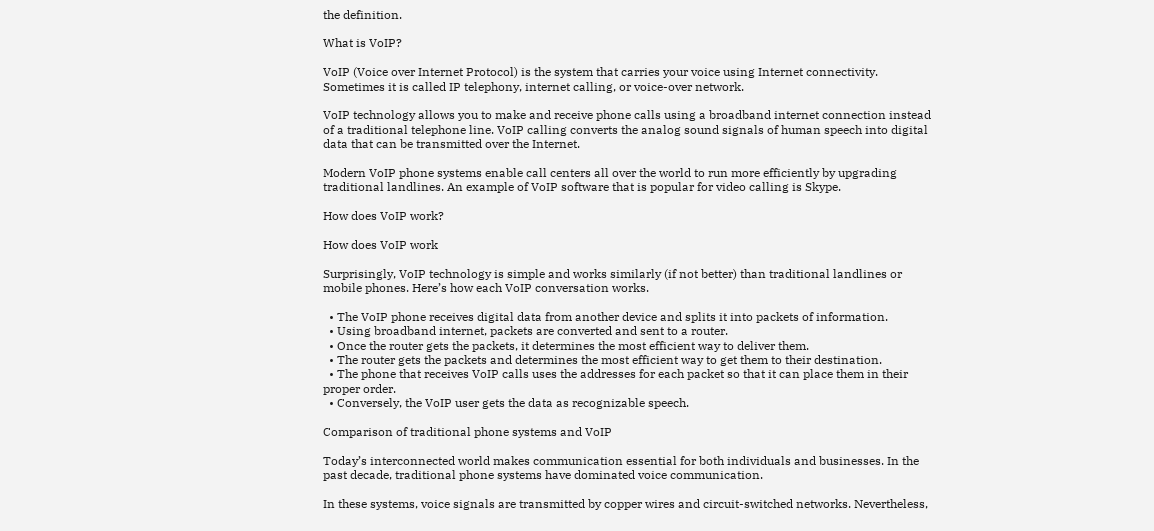the definition.

What is VoIP?

VoIP (Voice over Internet Protocol) is the system that carries your voice using Internet connectivity. Sometimes it is called IP telephony, internet calling, or voice-over network.

VoIP technology allows you to make and receive phone calls using a broadband internet connection instead of a traditional telephone line. VoIP calling converts the analog sound signals of human speech into digital data that can be transmitted over the Internet.

Modern VoIP phone systems enable call centers all over the world to run more efficiently by upgrading traditional landlines. An example of VoIP software that is popular for video calling is Skype.

How does VoIP work?

How does VoIP work

Surprisingly, VoIP technology is simple and works similarly (if not better) than traditional landlines or mobile phones. Here’s how each VoIP conversation works.

  • The VoIP phone receives digital data from another device and splits it into packets of information.
  • Using broadband internet, packets are converted and sent to a router.
  • Once the router gets the packets, it determines the most efficient way to deliver them.
  • The router gets the packets and determines the most efficient way to get them to their destination.
  • The phone that receives VoIP calls uses the addresses for each packet so that it can place them in their proper order.
  • Conversely, the VoIP user gets the data as recognizable speech.

Comparison of traditional phone systems and VoIP

Today’s interconnected world makes communication essential for both individuals and businesses. In the past decade, traditional phone systems have dominated voice communication.

In these systems, voice signals are transmitted by copper wires and circuit-switched networks. Nevertheless,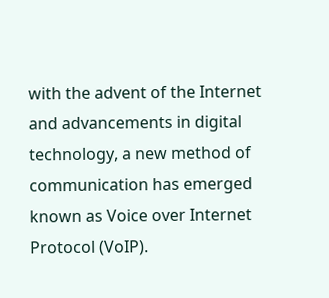with the advent of the Internet and advancements in digital technology, a new method of communication has emerged known as Voice over Internet Protocol (VoIP).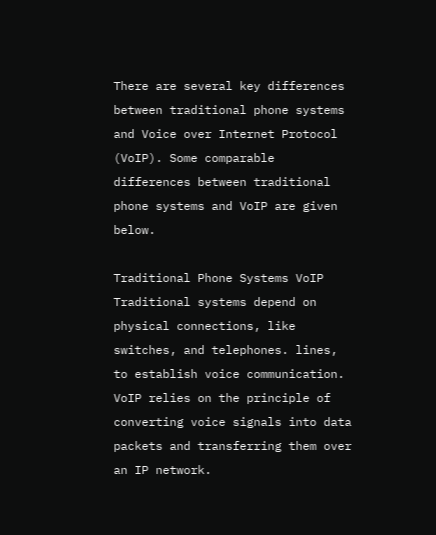There are several key differences between traditional phone systems and Voice over Internet Protocol (VoIP). Some comparable differences between traditional phone systems and VoIP are given below.

Traditional Phone Systems VoIP
Traditional systems depend on physical connections, like switches, and telephones. lines, to establish voice communication. VoIP relies on the principle of converting voice signals into data packets and transferring them over an IP network.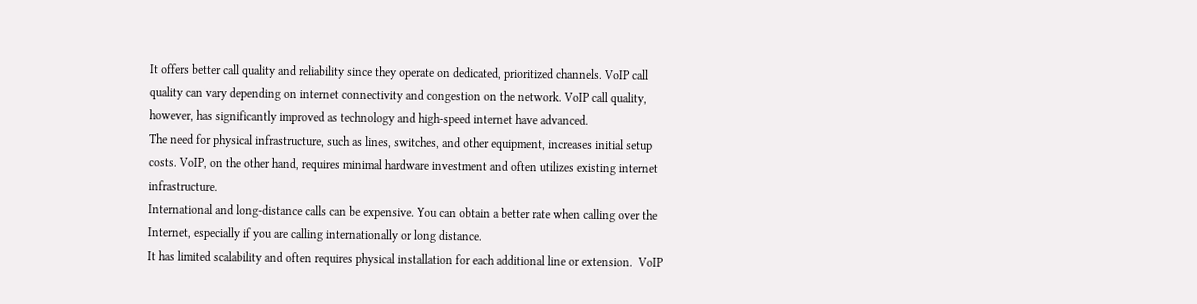It offers better call quality and reliability since they operate on dedicated, prioritized channels. VoIP call quality can vary depending on internet connectivity and congestion on the network. VoIP call quality, however, has significantly improved as technology and high-speed internet have advanced.
The need for physical infrastructure, such as lines, switches, and other equipment, increases initial setup costs. VoIP, on the other hand, requires minimal hardware investment and often utilizes existing internet infrastructure.
International and long-distance calls can be expensive. You can obtain a better rate when calling over the Internet, especially if you are calling internationally or long distance.
It has limited scalability and often requires physical installation for each additional line or extension.  VoIP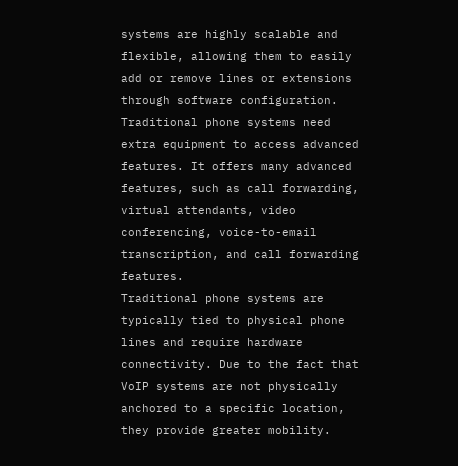systems are highly scalable and flexible, allowing them to easily add or remove lines or extensions through software configuration.
Traditional phone systems need extra equipment to access advanced features. It offers many advanced features, such as call forwarding, virtual attendants, video conferencing, voice-to-email transcription, and call forwarding features.
Traditional phone systems are typically tied to physical phone lines and require hardware connectivity. Due to the fact that VoIP systems are not physically anchored to a specific location, they provide greater mobility.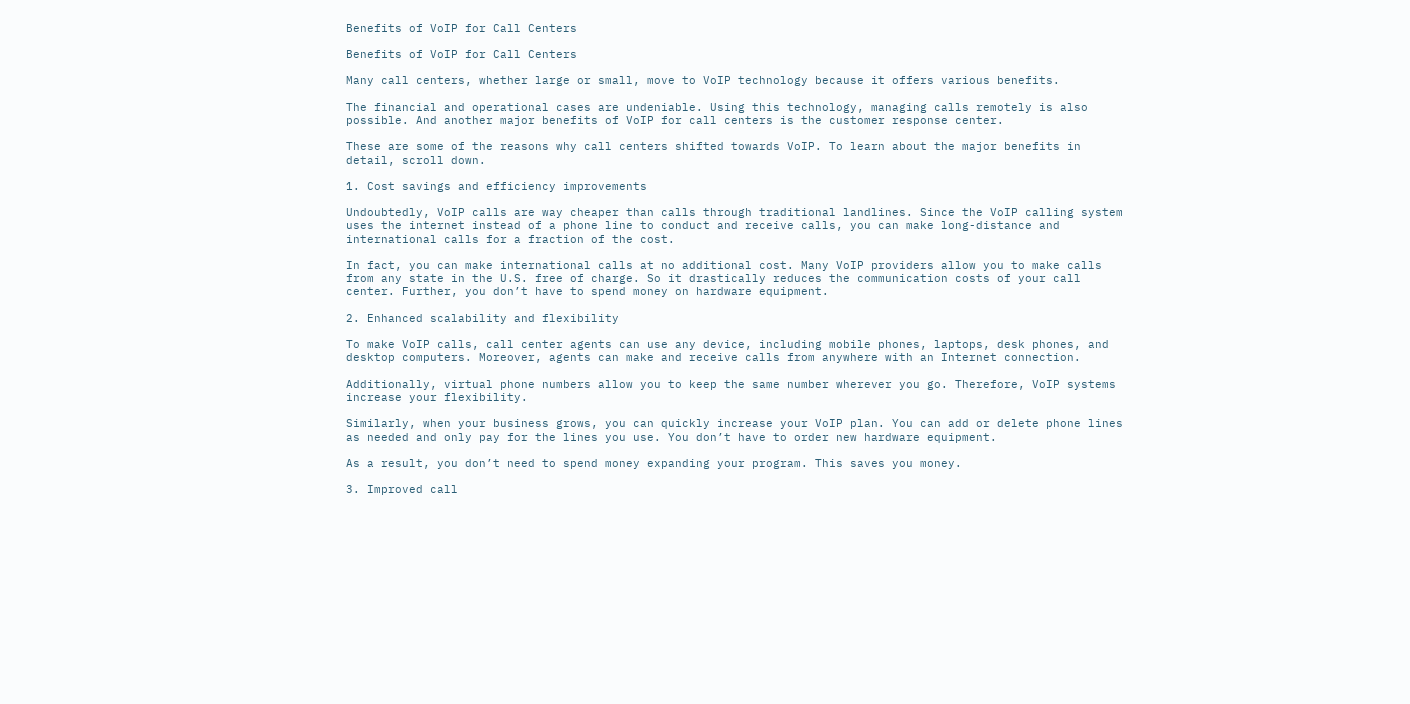Benefits of VoIP for Call Centers

Benefits of VoIP for Call Centers

Many call centers, whether large or small, move to VoIP technology because it offers various benefits.

The financial and operational cases are undeniable. Using this technology, managing calls remotely is also possible. And another major benefits of VoIP for call centers is the customer response center.

These are some of the reasons why call centers shifted towards VoIP. To learn about the major benefits in detail, scroll down.

1. Cost savings and efficiency improvements

Undoubtedly, VoIP calls are way cheaper than calls through traditional landlines. Since the VoIP calling system uses the internet instead of a phone line to conduct and receive calls, you can make long-distance and international calls for a fraction of the cost.

In fact, you can make international calls at no additional cost. Many VoIP providers allow you to make calls from any state in the U.S. free of charge. So it drastically reduces the communication costs of your call center. Further, you don’t have to spend money on hardware equipment.

2. Enhanced scalability and flexibility

To make VoIP calls, call center agents can use any device, including mobile phones, laptops, desk phones, and desktop computers. Moreover, agents can make and receive calls from anywhere with an Internet connection.

Additionally, virtual phone numbers allow you to keep the same number wherever you go. Therefore, VoIP systems increase your flexibility.

Similarly, when your business grows, you can quickly increase your VoIP plan. You can add or delete phone lines as needed and only pay for the lines you use. You don’t have to order new hardware equipment.

As a result, you don’t need to spend money expanding your program. This saves you money.

3. Improved call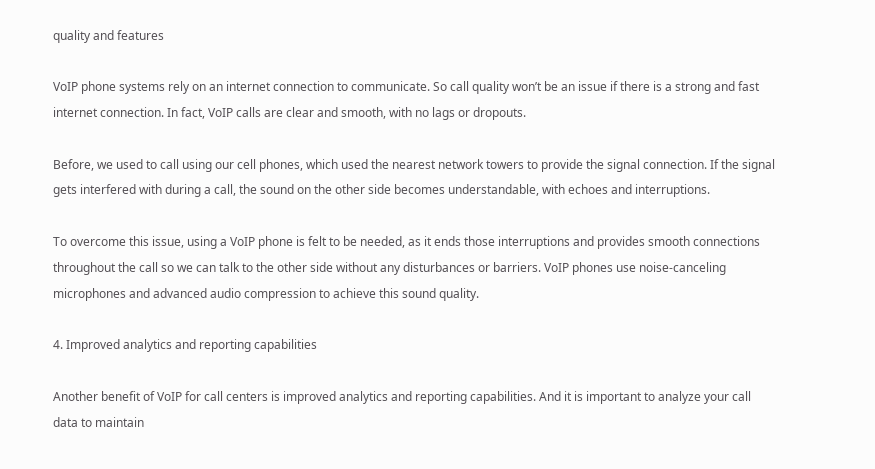quality and features

VoIP phone systems rely on an internet connection to communicate. So call quality won’t be an issue if there is a strong and fast internet connection. In fact, VoIP calls are clear and smooth, with no lags or dropouts.

Before, we used to call using our cell phones, which used the nearest network towers to provide the signal connection. If the signal gets interfered with during a call, the sound on the other side becomes understandable, with echoes and interruptions.

To overcome this issue, using a VoIP phone is felt to be needed, as it ends those interruptions and provides smooth connections throughout the call so we can talk to the other side without any disturbances or barriers. VoIP phones use noise-canceling microphones and advanced audio compression to achieve this sound quality.

4. Improved analytics and reporting capabilities

Another benefit of VoIP for call centers is improved analytics and reporting capabilities. And it is important to analyze your call data to maintain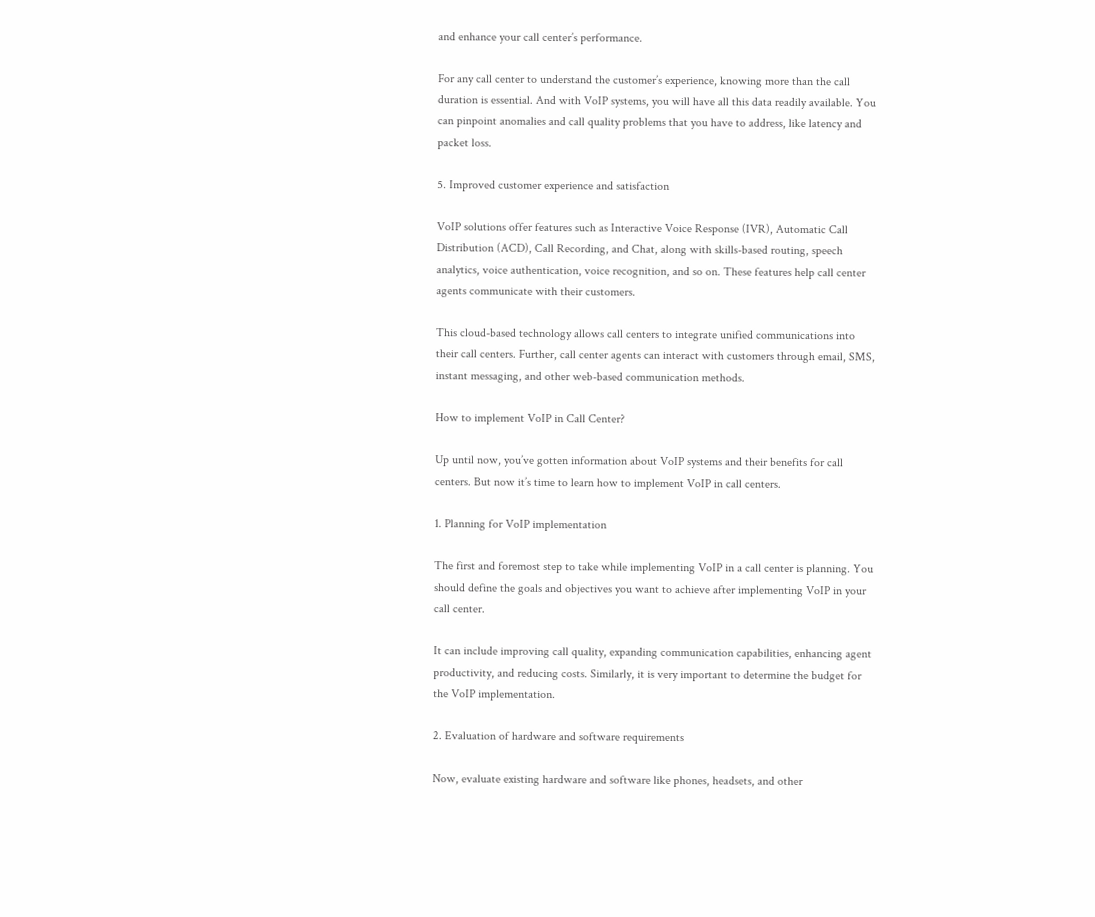and enhance your call center’s performance.

For any call center to understand the customer’s experience, knowing more than the call duration is essential. And with VoIP systems, you will have all this data readily available. You can pinpoint anomalies and call quality problems that you have to address, like latency and packet loss.

5. Improved customer experience and satisfaction

VoIP solutions offer features such as Interactive Voice Response (IVR), Automatic Call Distribution (ACD), Call Recording, and Chat, along with skills-based routing, speech analytics, voice authentication, voice recognition, and so on. These features help call center agents communicate with their customers.

This cloud-based technology allows call centers to integrate unified communications into their call centers. Further, call center agents can interact with customers through email, SMS, instant messaging, and other web-based communication methods.

How to implement VoIP in Call Center?

Up until now, you’ve gotten information about VoIP systems and their benefits for call centers. But now it’s time to learn how to implement VoIP in call centers.

1. Planning for VoIP implementation

The first and foremost step to take while implementing VoIP in a call center is planning. You should define the goals and objectives you want to achieve after implementing VoIP in your call center.

It can include improving call quality, expanding communication capabilities, enhancing agent productivity, and reducing costs. Similarly, it is very important to determine the budget for the VoIP implementation.

2. Evaluation of hardware and software requirements

Now, evaluate existing hardware and software like phones, headsets, and other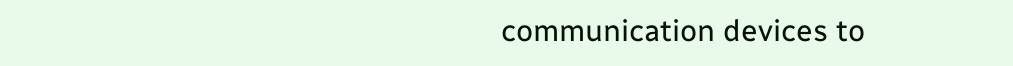communication devices to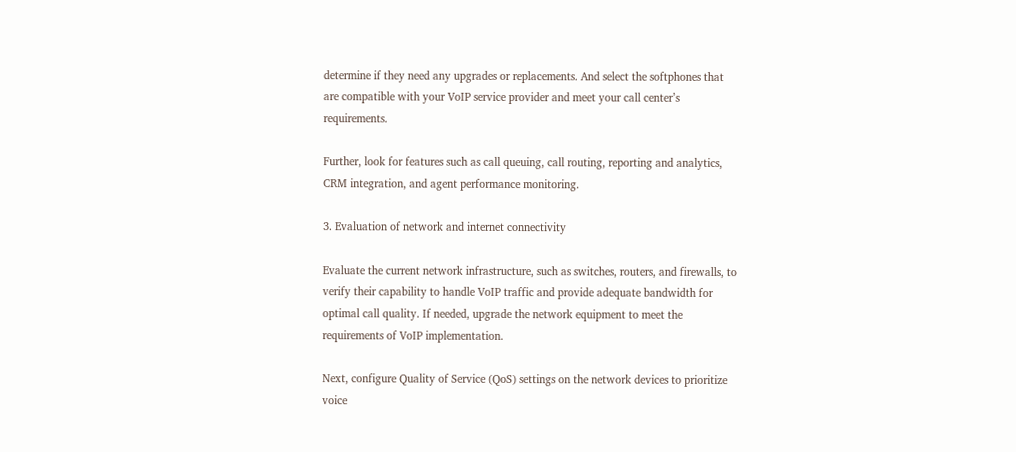determine if they need any upgrades or replacements. And select the softphones that are compatible with your VoIP service provider and meet your call center’s requirements.

Further, look for features such as call queuing, call routing, reporting and analytics, CRM integration, and agent performance monitoring.

3. Evaluation of network and internet connectivity

Evaluate the current network infrastructure, such as switches, routers, and firewalls, to verify their capability to handle VoIP traffic and provide adequate bandwidth for optimal call quality. If needed, upgrade the network equipment to meet the requirements of VoIP implementation.

Next, configure Quality of Service (QoS) settings on the network devices to prioritize voice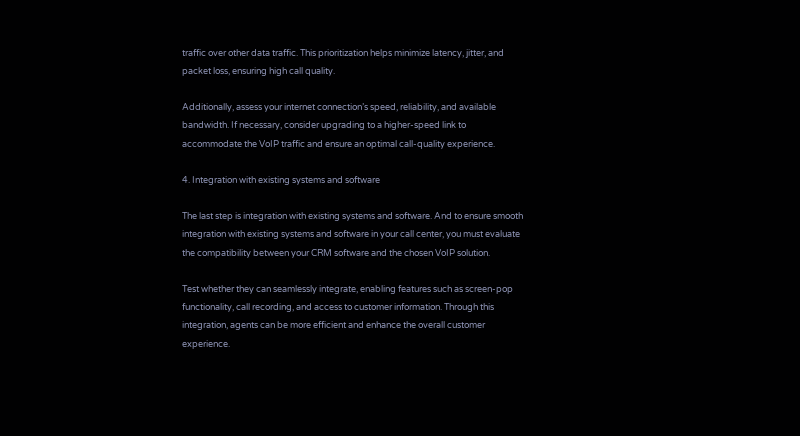traffic over other data traffic. This prioritization helps minimize latency, jitter, and packet loss, ensuring high call quality.

Additionally, assess your internet connection’s speed, reliability, and available bandwidth. If necessary, consider upgrading to a higher-speed link to accommodate the VoIP traffic and ensure an optimal call-quality experience.

4. Integration with existing systems and software

The last step is integration with existing systems and software. And to ensure smooth integration with existing systems and software in your call center, you must evaluate the compatibility between your CRM software and the chosen VoIP solution.

Test whether they can seamlessly integrate, enabling features such as screen-pop functionality, call recording, and access to customer information. Through this integration, agents can be more efficient and enhance the overall customer experience.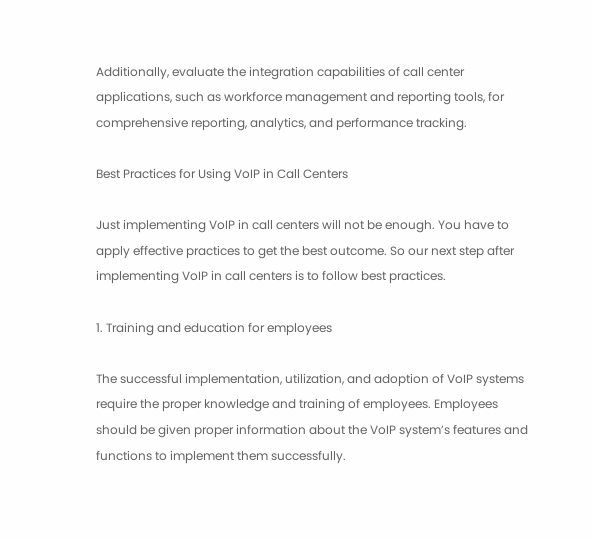Additionally, evaluate the integration capabilities of call center applications, such as workforce management and reporting tools, for comprehensive reporting, analytics, and performance tracking.

Best Practices for Using VoIP in Call Centers

Just implementing VoIP in call centers will not be enough. You have to apply effective practices to get the best outcome. So our next step after implementing VoIP in call centers is to follow best practices.

1. Training and education for employees

The successful implementation, utilization, and adoption of VoIP systems require the proper knowledge and training of employees. Employees should be given proper information about the VoIP system’s features and functions to implement them successfully.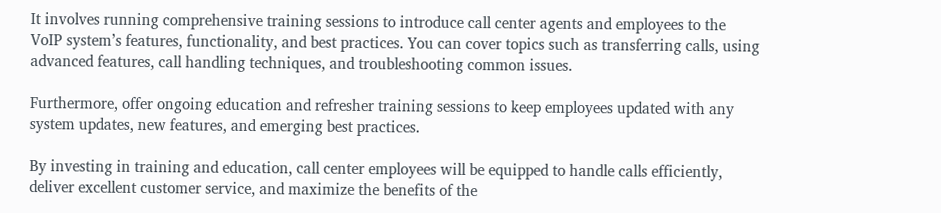It involves running comprehensive training sessions to introduce call center agents and employees to the VoIP system’s features, functionality, and best practices. You can cover topics such as transferring calls, using advanced features, call handling techniques, and troubleshooting common issues.

Furthermore, offer ongoing education and refresher training sessions to keep employees updated with any system updates, new features, and emerging best practices.

By investing in training and education, call center employees will be equipped to handle calls efficiently, deliver excellent customer service, and maximize the benefits of the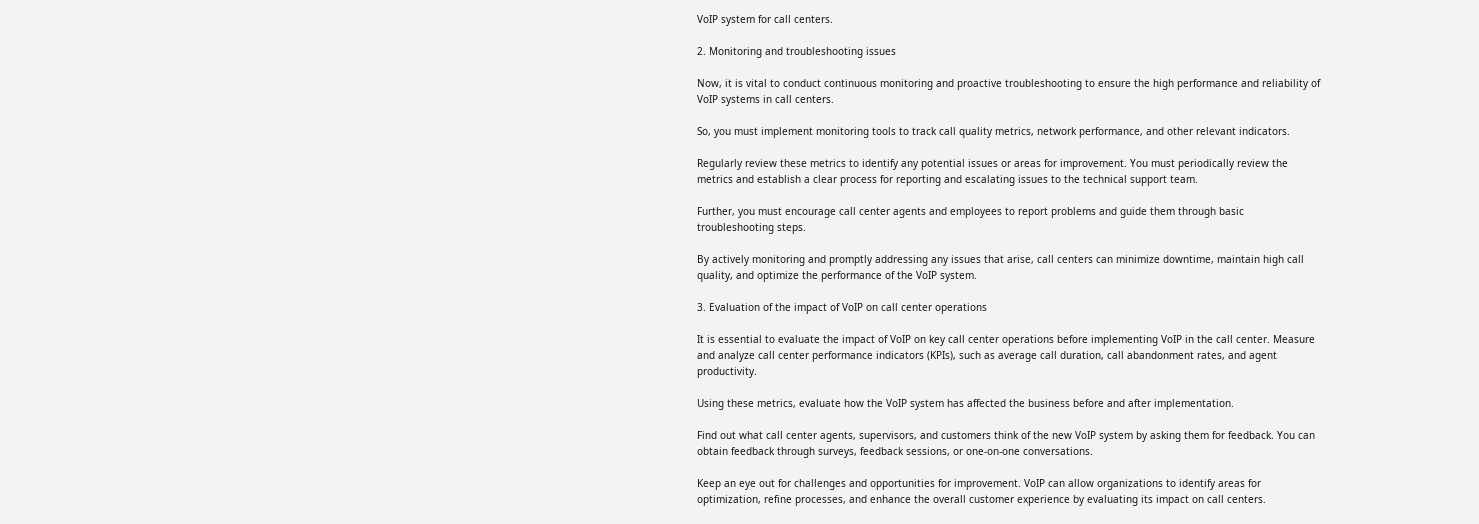VoIP system for call centers.

2. Monitoring and troubleshooting issues

Now, it is vital to conduct continuous monitoring and proactive troubleshooting to ensure the high performance and reliability of VoIP systems in call centers.

So, you must implement monitoring tools to track call quality metrics, network performance, and other relevant indicators.

Regularly review these metrics to identify any potential issues or areas for improvement. You must periodically review the metrics and establish a clear process for reporting and escalating issues to the technical support team.

Further, you must encourage call center agents and employees to report problems and guide them through basic troubleshooting steps.

By actively monitoring and promptly addressing any issues that arise, call centers can minimize downtime, maintain high call quality, and optimize the performance of the VoIP system.

3. Evaluation of the impact of VoIP on call center operations

It is essential to evaluate the impact of VoIP on key call center operations before implementing VoIP in the call center. Measure and analyze call center performance indicators (KPIs), such as average call duration, call abandonment rates, and agent productivity.

Using these metrics, evaluate how the VoIP system has affected the business before and after implementation.

Find out what call center agents, supervisors, and customers think of the new VoIP system by asking them for feedback. You can obtain feedback through surveys, feedback sessions, or one-on-one conversations.

Keep an eye out for challenges and opportunities for improvement. VoIP can allow organizations to identify areas for optimization, refine processes, and enhance the overall customer experience by evaluating its impact on call centers.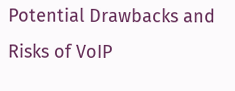Potential Drawbacks and Risks of VoIP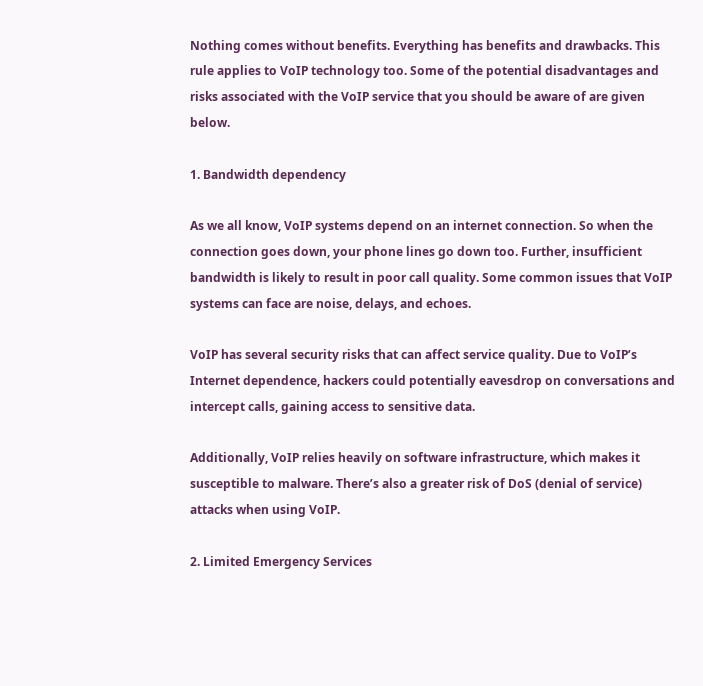Nothing comes without benefits. Everything has benefits and drawbacks. This rule applies to VoIP technology too. Some of the potential disadvantages and risks associated with the VoIP service that you should be aware of are given below.

1. Bandwidth dependency

As we all know, VoIP systems depend on an internet connection. So when the connection goes down, your phone lines go down too. Further, insufficient bandwidth is likely to result in poor call quality. Some common issues that VoIP systems can face are noise, delays, and echoes.

VoIP has several security risks that can affect service quality. Due to VoIP’s Internet dependence, hackers could potentially eavesdrop on conversations and intercept calls, gaining access to sensitive data.

Additionally, VoIP relies heavily on software infrastructure, which makes it susceptible to malware. There’s also a greater risk of DoS (denial of service) attacks when using VoIP.

2. Limited Emergency Services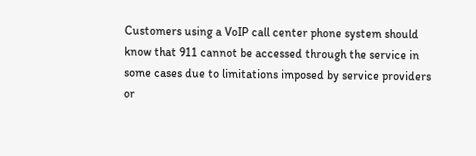Customers using a VoIP call center phone system should know that 911 cannot be accessed through the service in some cases due to limitations imposed by service providers or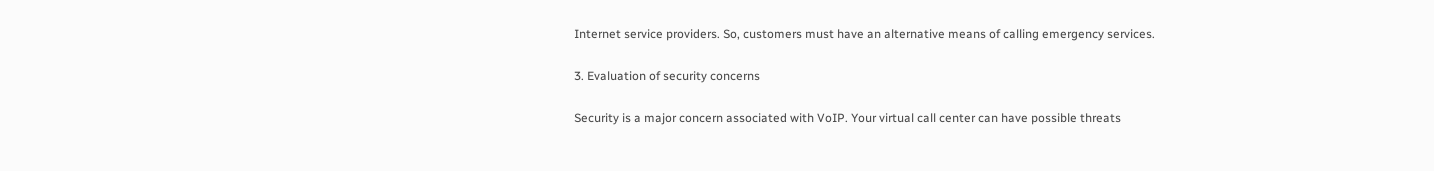Internet service providers. So, customers must have an alternative means of calling emergency services.

3. Evaluation of security concerns

Security is a major concern associated with VoIP. Your virtual call center can have possible threats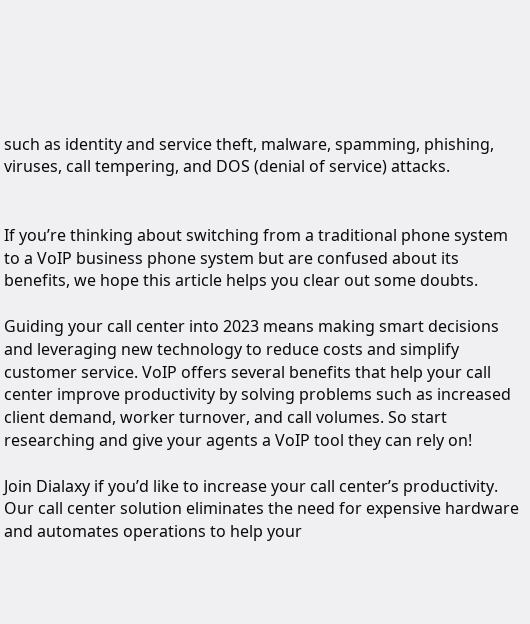such as identity and service theft, malware, spamming, phishing, viruses, call tempering, and DOS (denial of service) attacks.


If you’re thinking about switching from a traditional phone system to a VoIP business phone system but are confused about its benefits, we hope this article helps you clear out some doubts.

Guiding your call center into 2023 means making smart decisions and leveraging new technology to reduce costs and simplify customer service. VoIP offers several benefits that help your call center improve productivity by solving problems such as increased client demand, worker turnover, and call volumes. So start researching and give your agents a VoIP tool they can rely on!

Join Dialaxy if you’d like to increase your call center’s productivity. Our call center solution eliminates the need for expensive hardware and automates operations to help your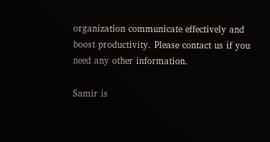organization communicate effectively and boost productivity. Please contact us if you need any other information.

Samir is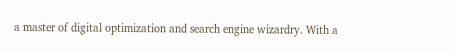a master of digital optimization and search engine wizardry. With a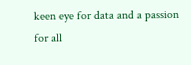keen eye for data and a passion for all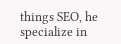things SEO, he specialize in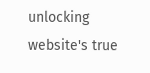unlocking website's true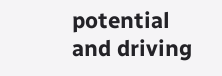potential and driving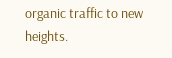organic traffic to new heights.